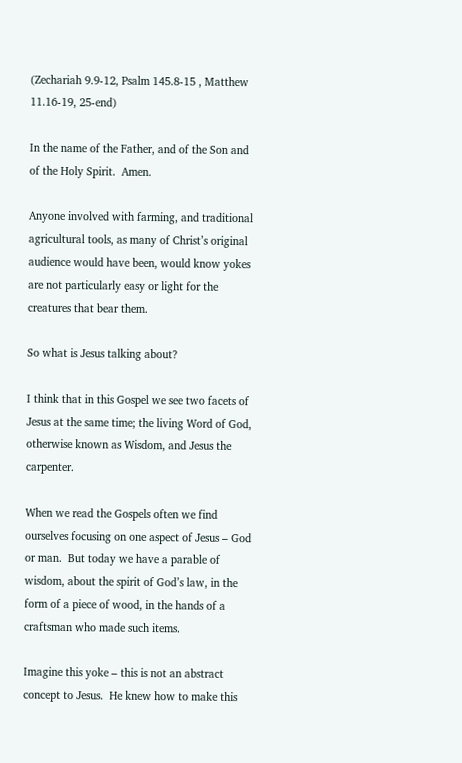(Zechariah 9.9-12, Psalm 145.8-15 , Matthew 11.16-19, 25-end)

In the name of the Father, and of the Son and of the Holy Spirit.  Amen.

Anyone involved with farming, and traditional agricultural tools, as many of Christ’s original audience would have been, would know yokes are not particularly easy or light for the creatures that bear them.

So what is Jesus talking about?

I think that in this Gospel we see two facets of Jesus at the same time; the living Word of God, otherwise known as Wisdom, and Jesus the carpenter.

When we read the Gospels often we find ourselves focusing on one aspect of Jesus – God or man.  But today we have a parable of wisdom, about the spirit of God’s law, in the form of a piece of wood, in the hands of a craftsman who made such items.

Imagine this yoke – this is not an abstract concept to Jesus.  He knew how to make this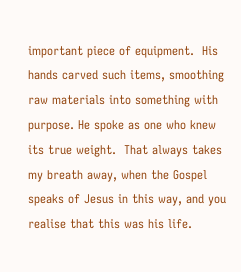important piece of equipment.  His hands carved such items, smoothing raw materials into something with purpose. He spoke as one who knew its true weight.  That always takes my breath away, when the Gospel speaks of Jesus in this way, and you realise that this was his life.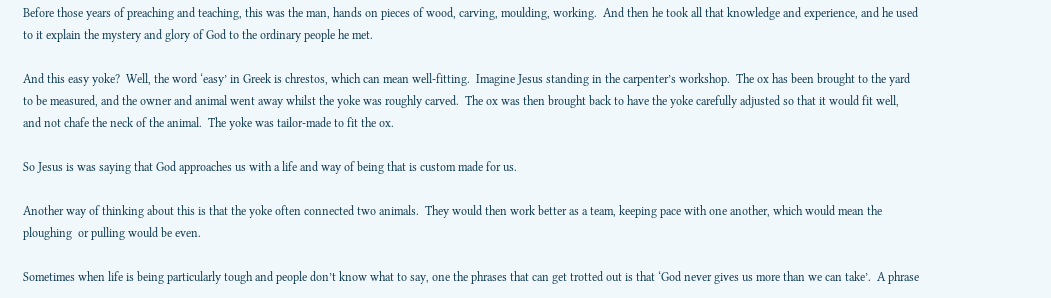Before those years of preaching and teaching, this was the man, hands on pieces of wood, carving, moulding, working.  And then he took all that knowledge and experience, and he used to it explain the mystery and glory of God to the ordinary people he met.

And this easy yoke?  Well, the word ‘easy’ in Greek is chrestos, which can mean well-fitting.  Imagine Jesus standing in the carpenter’s workshop.  The ox has been brought to the yard to be measured, and the owner and animal went away whilst the yoke was roughly carved.  The ox was then brought back to have the yoke carefully adjusted so that it would fit well, and not chafe the neck of the animal.  The yoke was tailor-made to fit the ox.

So Jesus is was saying that God approaches us with a life and way of being that is custom made for us.

Another way of thinking about this is that the yoke often connected two animals.  They would then work better as a team, keeping pace with one another, which would mean the ploughing  or pulling would be even.

Sometimes when life is being particularly tough and people don’t know what to say, one the phrases that can get trotted out is that ‘God never gives us more than we can take’.  A phrase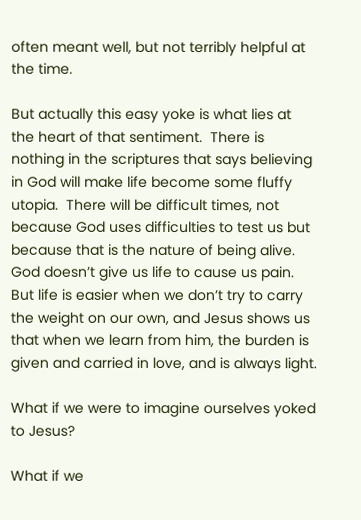often meant well, but not terribly helpful at the time.

But actually this easy yoke is what lies at the heart of that sentiment.  There is nothing in the scriptures that says believing in God will make life become some fluffy utopia.  There will be difficult times, not because God uses difficulties to test us but because that is the nature of being alive.  God doesn’t give us life to cause us pain.  But life is easier when we don’t try to carry the weight on our own, and Jesus shows us that when we learn from him, the burden is given and carried in love, and is always light.

What if we were to imagine ourselves yoked to Jesus?

What if we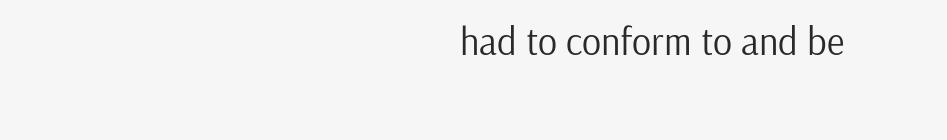had to conform to and be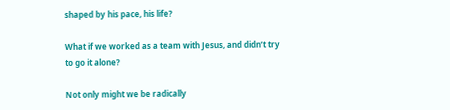shaped by his pace, his life?

What if we worked as a team with Jesus, and didn’t try to go it alone?

Not only might we be radically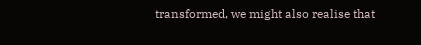transformed, we might also realise that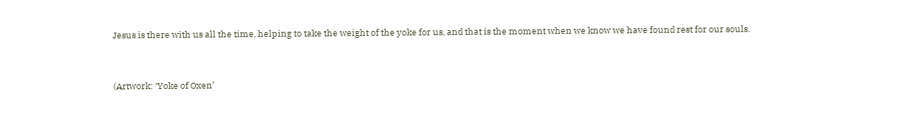Jesus is there with us all the time, helping to take the weight of the yoke for us, and that is the moment when we know we have found rest for our souls.


(Artwork: ‘Yoke of Oxen’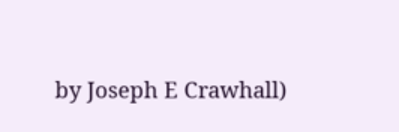by Joseph E Crawhall)